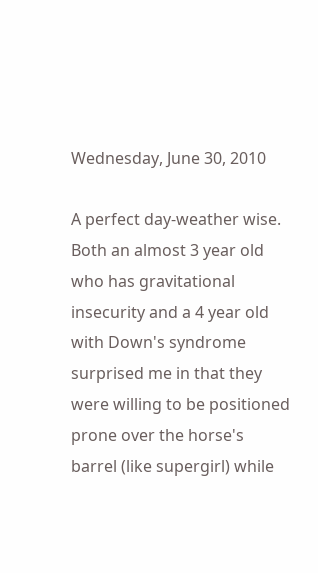Wednesday, June 30, 2010

A perfect day-weather wise. Both an almost 3 year old who has gravitational insecurity and a 4 year old with Down's syndrome surprised me in that they were willing to be positioned prone over the horse's barrel (like supergirl) while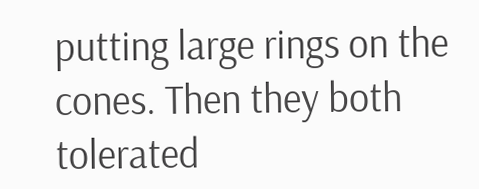putting large rings on the cones. Then they both tolerated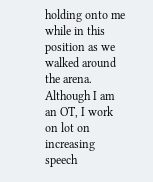holding onto me while in this position as we walked around the arena.
Although I am an OT, I work on lot on increasing speech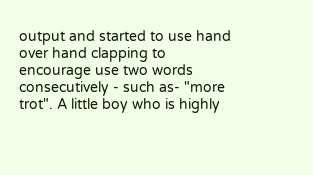output and started to use hand over hand clapping to encourage use two words consecutively - such as- "more trot". A little boy who is highly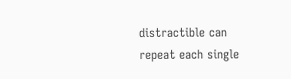distractible can repeat each single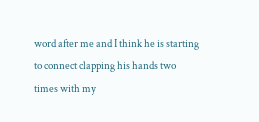word after me and I think he is starting to connect clapping his hands two times with my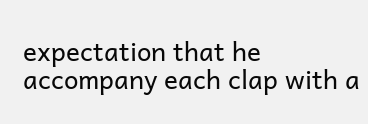expectation that he accompany each clap with a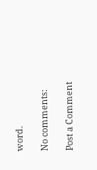word.

No comments:

Post a Comment